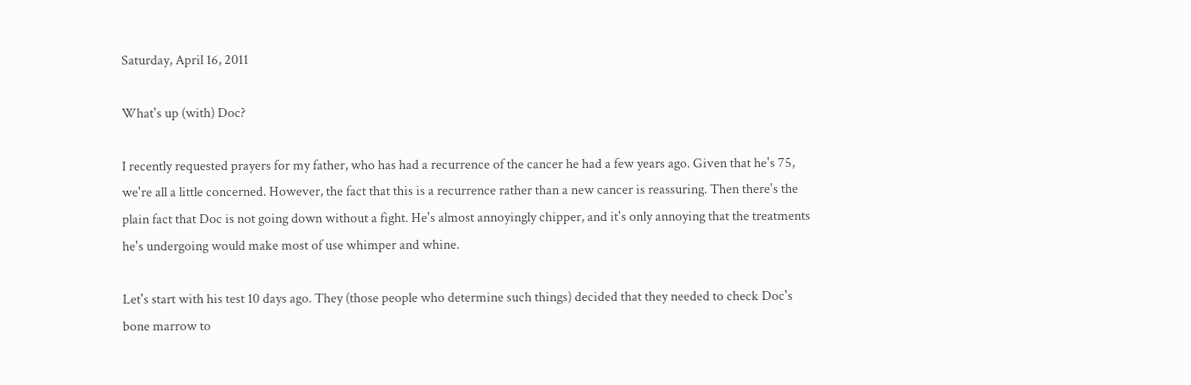Saturday, April 16, 2011

What's up (with) Doc?

I recently requested prayers for my father, who has had a recurrence of the cancer he had a few years ago. Given that he's 75, we're all a little concerned. However, the fact that this is a recurrence rather than a new cancer is reassuring. Then there's the plain fact that Doc is not going down without a fight. He's almost annoyingly chipper, and it's only annoying that the treatments he's undergoing would make most of use whimper and whine.

Let's start with his test 10 days ago. They (those people who determine such things) decided that they needed to check Doc's bone marrow to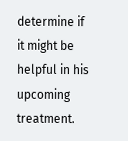determine if it might be helpful in his upcoming treatment.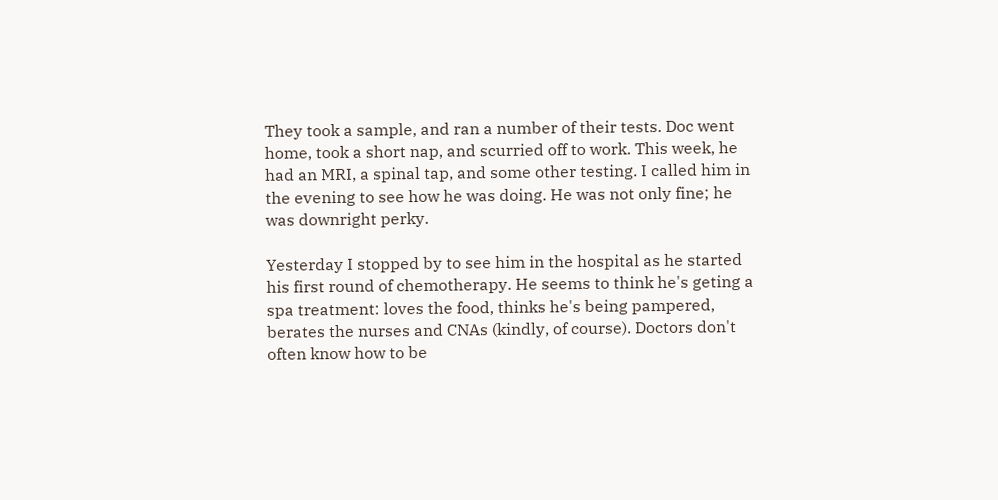They took a sample, and ran a number of their tests. Doc went home, took a short nap, and scurried off to work. This week, he had an MRI, a spinal tap, and some other testing. I called him in the evening to see how he was doing. He was not only fine; he was downright perky.

Yesterday I stopped by to see him in the hospital as he started his first round of chemotherapy. He seems to think he's geting a spa treatment: loves the food, thinks he's being pampered, berates the nurses and CNAs (kindly, of course). Doctors don't often know how to be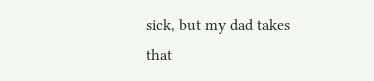sick, but my dad takes that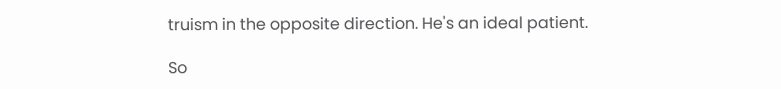truism in the opposite direction. He's an ideal patient.

So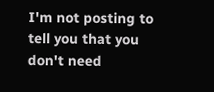I'm not posting to tell you that you don't need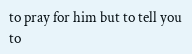to pray for him but to tell you to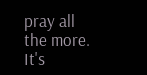pray all the more. It's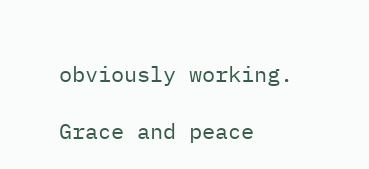obviously working.

Grace and peace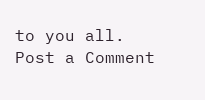to you all.
Post a Comment